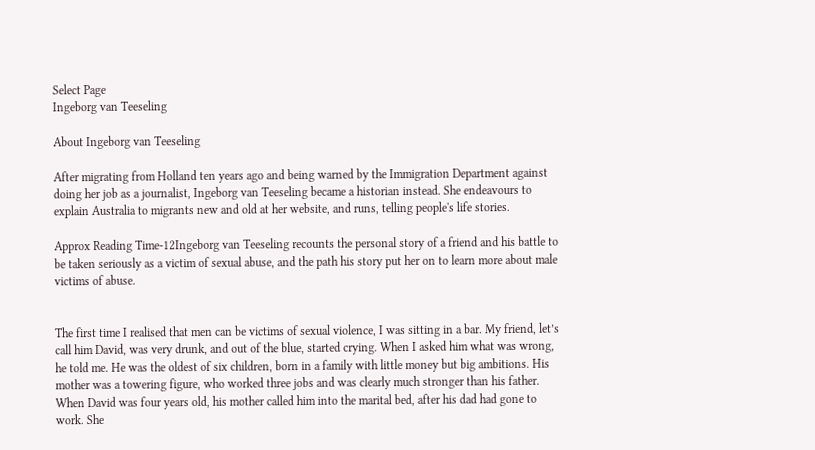Select Page
Ingeborg van Teeseling

About Ingeborg van Teeseling

After migrating from Holland ten years ago and being warned by the Immigration Department against doing her job as a journalist, Ingeborg van Teeseling became a historian instead. She endeavours to explain Australia to migrants new and old at her website, and runs, telling people's life stories.

Approx Reading Time-12Ingeborg van Teeseling recounts the personal story of a friend and his battle to be taken seriously as a victim of sexual abuse, and the path his story put her on to learn more about male victims of abuse.


The first time I realised that men can be victims of sexual violence, I was sitting in a bar. My friend, let’s call him David, was very drunk, and out of the blue, started crying. When I asked him what was wrong, he told me. He was the oldest of six children, born in a family with little money but big ambitions. His mother was a towering figure, who worked three jobs and was clearly much stronger than his father. When David was four years old, his mother called him into the marital bed, after his dad had gone to work. She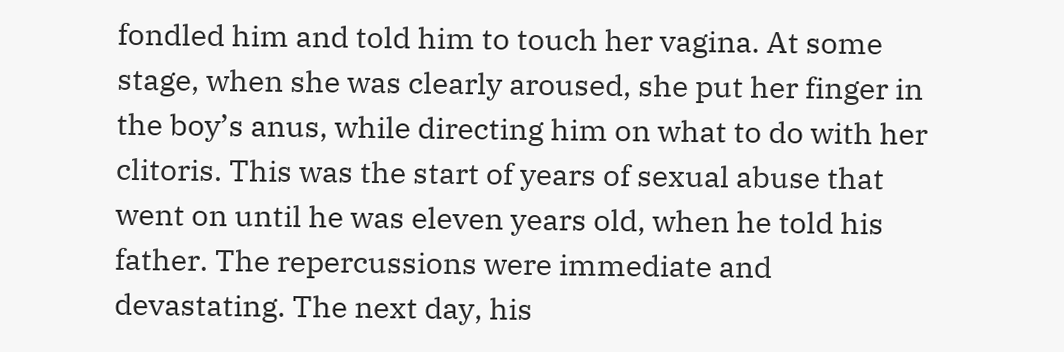fondled him and told him to touch her vagina. At some stage, when she was clearly aroused, she put her finger in the boy’s anus, while directing him on what to do with her clitoris. This was the start of years of sexual abuse that went on until he was eleven years old, when he told his father. The repercussions were immediate and devastating. The next day, his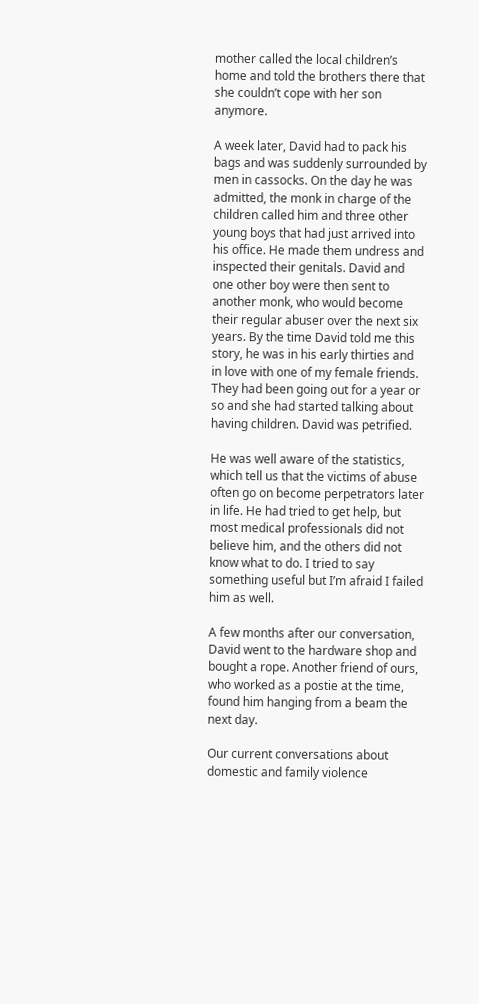mother called the local children’s home and told the brothers there that she couldn’t cope with her son anymore.

A week later, David had to pack his bags and was suddenly surrounded by men in cassocks. On the day he was admitted, the monk in charge of the children called him and three other young boys that had just arrived into his office. He made them undress and inspected their genitals. David and one other boy were then sent to another monk, who would become their regular abuser over the next six years. By the time David told me this story, he was in his early thirties and in love with one of my female friends. They had been going out for a year or so and she had started talking about having children. David was petrified.

He was well aware of the statistics, which tell us that the victims of abuse often go on become perpetrators later in life. He had tried to get help, but most medical professionals did not believe him, and the others did not know what to do. I tried to say something useful but I’m afraid I failed him as well.

A few months after our conversation, David went to the hardware shop and bought a rope. Another friend of ours, who worked as a postie at the time, found him hanging from a beam the next day.

Our current conversations about domestic and family violence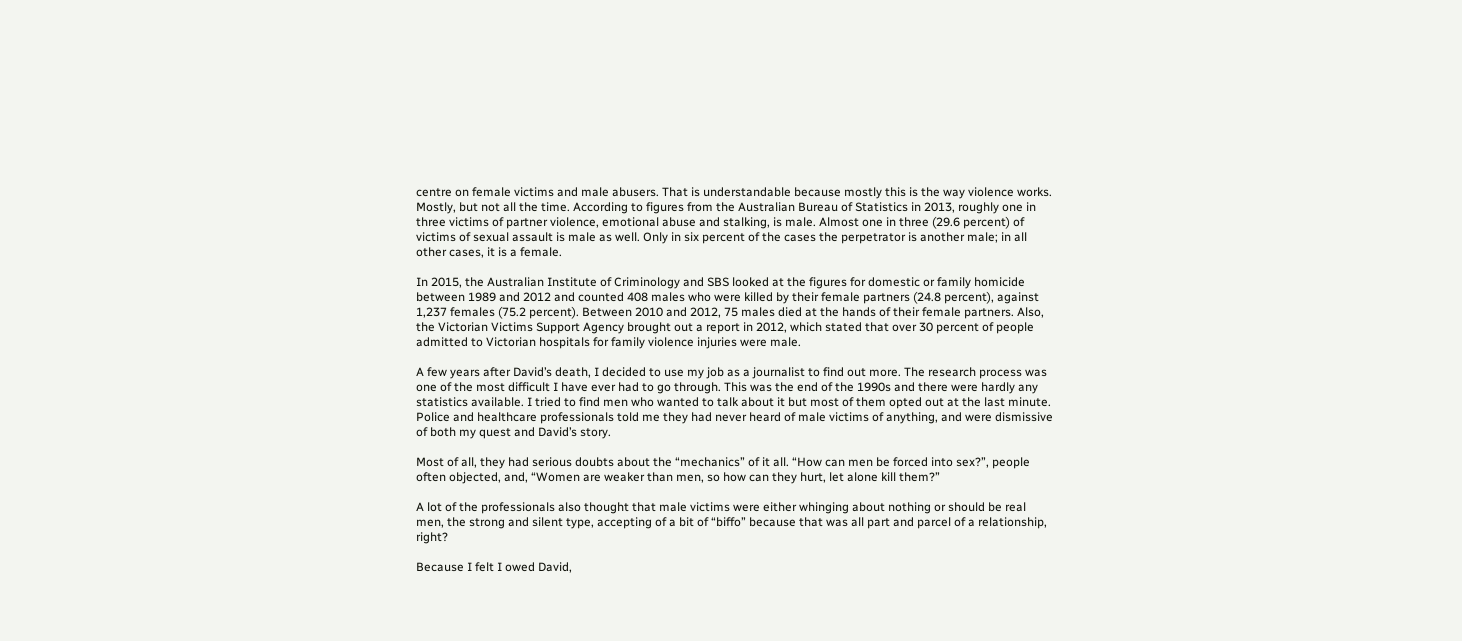centre on female victims and male abusers. That is understandable because mostly this is the way violence works. Mostly, but not all the time. According to figures from the Australian Bureau of Statistics in 2013, roughly one in three victims of partner violence, emotional abuse and stalking, is male. Almost one in three (29.6 percent) of victims of sexual assault is male as well. Only in six percent of the cases the perpetrator is another male; in all other cases, it is a female.

In 2015, the Australian Institute of Criminology and SBS looked at the figures for domestic or family homicide between 1989 and 2012 and counted 408 males who were killed by their female partners (24.8 percent), against 1,237 females (75.2 percent). Between 2010 and 2012, 75 males died at the hands of their female partners. Also, the Victorian Victims Support Agency brought out a report in 2012, which stated that over 30 percent of people admitted to Victorian hospitals for family violence injuries were male.

A few years after David’s death, I decided to use my job as a journalist to find out more. The research process was one of the most difficult I have ever had to go through. This was the end of the 1990s and there were hardly any statistics available. I tried to find men who wanted to talk about it but most of them opted out at the last minute. Police and healthcare professionals told me they had never heard of male victims of anything, and were dismissive of both my quest and David’s story.

Most of all, they had serious doubts about the “mechanics” of it all. “How can men be forced into sex?”, people often objected, and, “Women are weaker than men, so how can they hurt, let alone kill them?”

A lot of the professionals also thought that male victims were either whinging about nothing or should be real men, the strong and silent type, accepting of a bit of “biffo” because that was all part and parcel of a relationship, right?

Because I felt I owed David,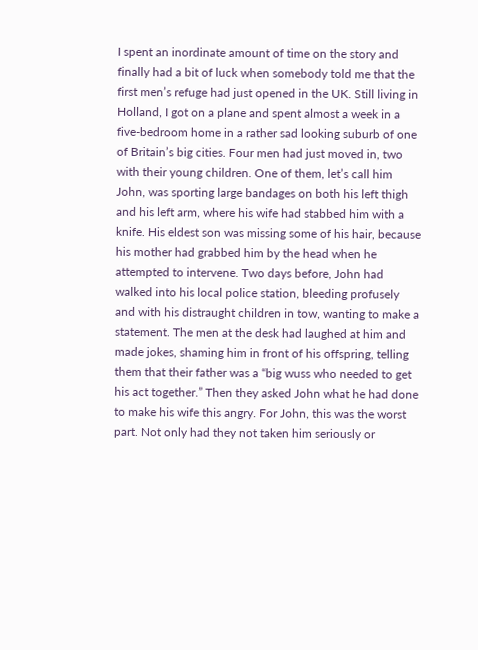I spent an inordinate amount of time on the story and finally had a bit of luck when somebody told me that the first men’s refuge had just opened in the UK. Still living in Holland, I got on a plane and spent almost a week in a five-bedroom home in a rather sad looking suburb of one of Britain’s big cities. Four men had just moved in, two with their young children. One of them, let’s call him John, was sporting large bandages on both his left thigh and his left arm, where his wife had stabbed him with a knife. His eldest son was missing some of his hair, because his mother had grabbed him by the head when he attempted to intervene. Two days before, John had walked into his local police station, bleeding profusely and with his distraught children in tow, wanting to make a statement. The men at the desk had laughed at him and made jokes, shaming him in front of his offspring, telling them that their father was a “big wuss who needed to get his act together.” Then they asked John what he had done to make his wife this angry. For John, this was the worst part. Not only had they not taken him seriously or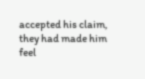accepted his claim, they had made him feel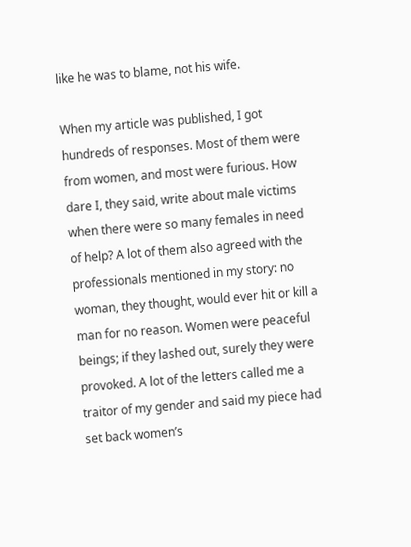like he was to blame, not his wife.

When my article was published, I got hundreds of responses. Most of them were from women, and most were furious. How dare I, they said, write about male victims when there were so many females in need of help? A lot of them also agreed with the professionals mentioned in my story: no woman, they thought, would ever hit or kill a man for no reason. Women were peaceful beings; if they lashed out, surely they were provoked. A lot of the letters called me a traitor of my gender and said my piece had set back women’s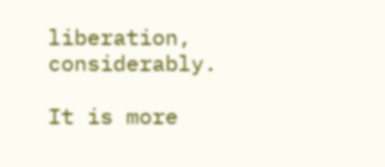liberation, considerably.

It is more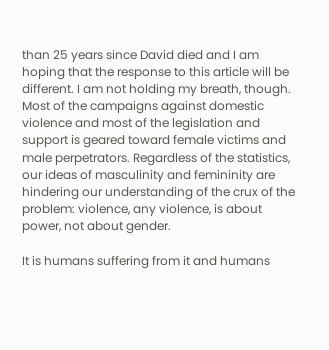than 25 years since David died and I am hoping that the response to this article will be different. I am not holding my breath, though. Most of the campaigns against domestic violence and most of the legislation and support is geared toward female victims and male perpetrators. Regardless of the statistics, our ideas of masculinity and femininity are hindering our understanding of the crux of the problem: violence, any violence, is about power, not about gender.

It is humans suffering from it and humans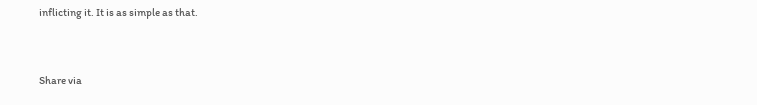inflicting it. It is as simple as that.


Share via